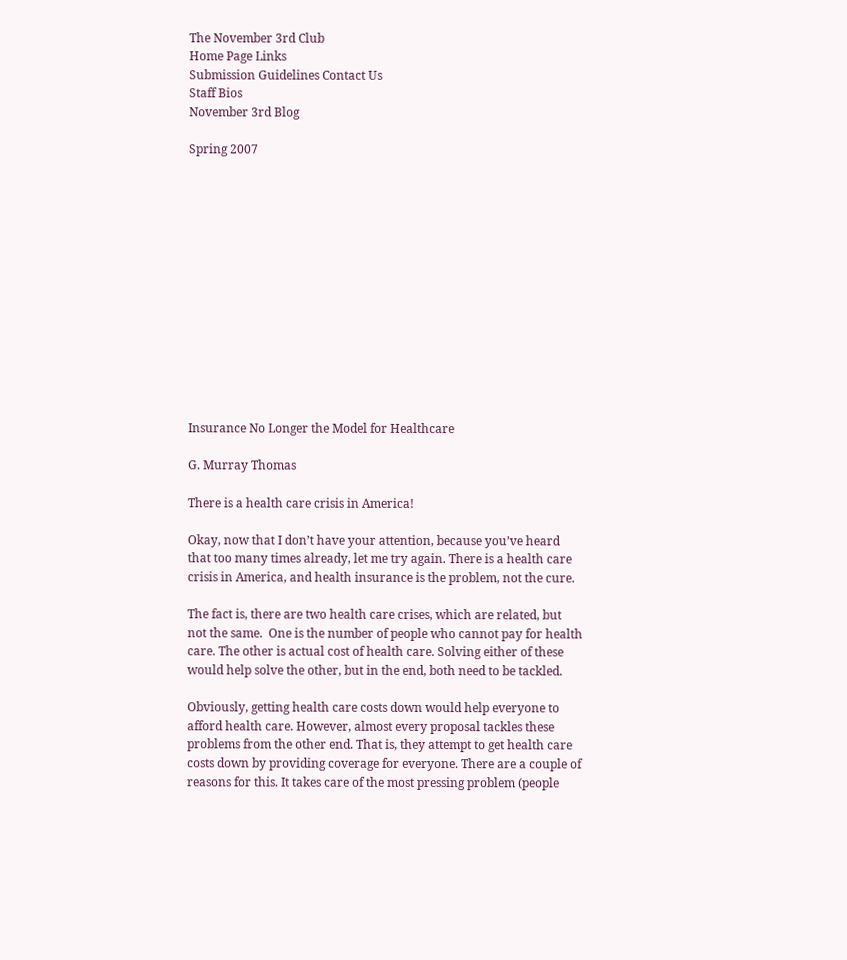The November 3rd Club
Home Page Links
Submission Guidelines Contact Us
Staff Bios
November 3rd Blog

Spring 2007














Insurance No Longer the Model for Healthcare

G. Murray Thomas

There is a health care crisis in America!

Okay, now that I don’t have your attention, because you’ve heard that too many times already, let me try again. There is a health care crisis in America, and health insurance is the problem, not the cure.

The fact is, there are two health care crises, which are related, but not the same.  One is the number of people who cannot pay for health care. The other is actual cost of health care. Solving either of these would help solve the other, but in the end, both need to be tackled.

Obviously, getting health care costs down would help everyone to afford health care. However, almost every proposal tackles these problems from the other end. That is, they attempt to get health care costs down by providing coverage for everyone. There are a couple of reasons for this. It takes care of the most pressing problem (people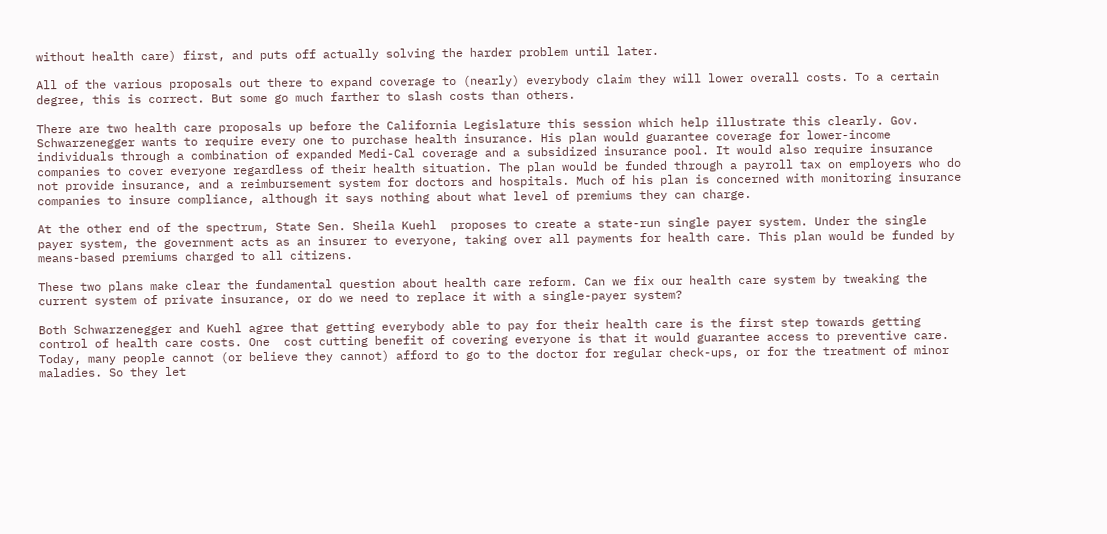without health care) first, and puts off actually solving the harder problem until later.

All of the various proposals out there to expand coverage to (nearly) everybody claim they will lower overall costs. To a certain degree, this is correct. But some go much farther to slash costs than others.

There are two health care proposals up before the California Legislature this session which help illustrate this clearly. Gov. Schwarzenegger wants to require every one to purchase health insurance. His plan would guarantee coverage for lower-income individuals through a combination of expanded Medi-Cal coverage and a subsidized insurance pool. It would also require insurance companies to cover everyone regardless of their health situation. The plan would be funded through a payroll tax on employers who do not provide insurance, and a reimbursement system for doctors and hospitals. Much of his plan is concerned with monitoring insurance companies to insure compliance, although it says nothing about what level of premiums they can charge.

At the other end of the spectrum, State Sen. Sheila Kuehl  proposes to create a state-run single payer system. Under the single payer system, the government acts as an insurer to everyone, taking over all payments for health care. This plan would be funded by means-based premiums charged to all citizens.

These two plans make clear the fundamental question about health care reform. Can we fix our health care system by tweaking the current system of private insurance, or do we need to replace it with a single-payer system?

Both Schwarzenegger and Kuehl agree that getting everybody able to pay for their health care is the first step towards getting control of health care costs. One  cost cutting benefit of covering everyone is that it would guarantee access to preventive care. Today, many people cannot (or believe they cannot) afford to go to the doctor for regular check-ups, or for the treatment of minor maladies. So they let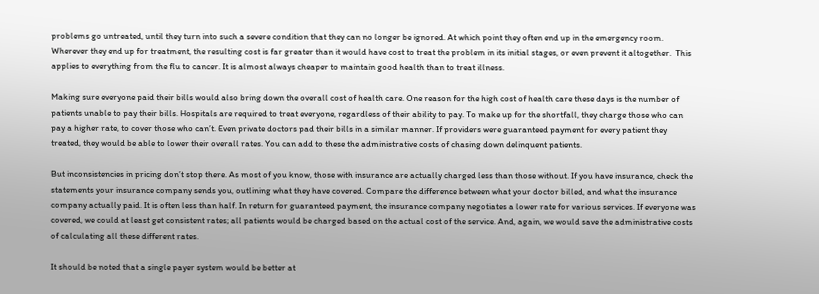problems go untreated, until they turn into such a severe condition that they can no longer be ignored. At which point they often end up in the emergency room. Wherever they end up for treatment, the resulting cost is far greater than it would have cost to treat the problem in its initial stages, or even prevent it altogether.  This applies to everything from the flu to cancer. It is almost always cheaper to maintain good health than to treat illness.

Making sure everyone paid their bills would also bring down the overall cost of health care. One reason for the high cost of health care these days is the number of patients unable to pay their bills. Hospitals are required to treat everyone, regardless of their ability to pay. To make up for the shortfall, they charge those who can pay a higher rate, to cover those who can’t. Even private doctors pad their bills in a similar manner. If providers were guaranteed payment for every patient they treated, they would be able to lower their overall rates. You can add to these the administrative costs of chasing down delinquent patients.

But inconsistencies in pricing don’t stop there. As most of you know, those with insurance are actually charged less than those without. If you have insurance, check the statements your insurance company sends you, outlining what they have covered. Compare the difference between what your doctor billed, and what the insurance company actually paid. It is often less than half. In return for guaranteed payment, the insurance company negotiates a lower rate for various services. If everyone was covered, we could at least get consistent rates; all patients would be charged based on the actual cost of the service. And, again, we would save the administrative costs of calculating all these different rates.

It should be noted that a single payer system would be better at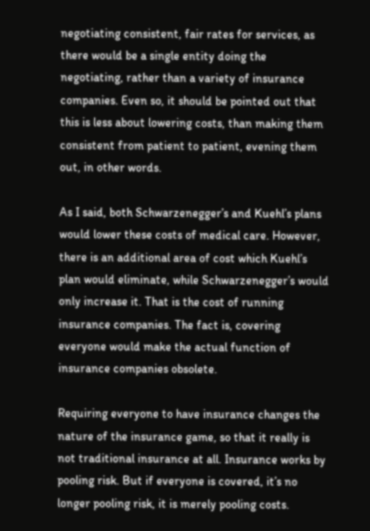negotiating consistent, fair rates for services, as there would be a single entity doing the negotiating, rather than a variety of insurance companies. Even so, it should be pointed out that this is less about lowering costs, than making them consistent from patient to patient, evening them out, in other words.

As I said, both Schwarzenegger’s and Kuehl’s plans would lower these costs of medical care. However, there is an additional area of cost which Kuehl’s plan would eliminate, while Schwarzenegger’s would only increase it. That is the cost of running insurance companies. The fact is, covering everyone would make the actual function of insurance companies obsolete.

Requiring everyone to have insurance changes the nature of the insurance game, so that it really is not traditional insurance at all. Insurance works by pooling risk. But if everyone is covered, it’s no longer pooling risk, it is merely pooling costs.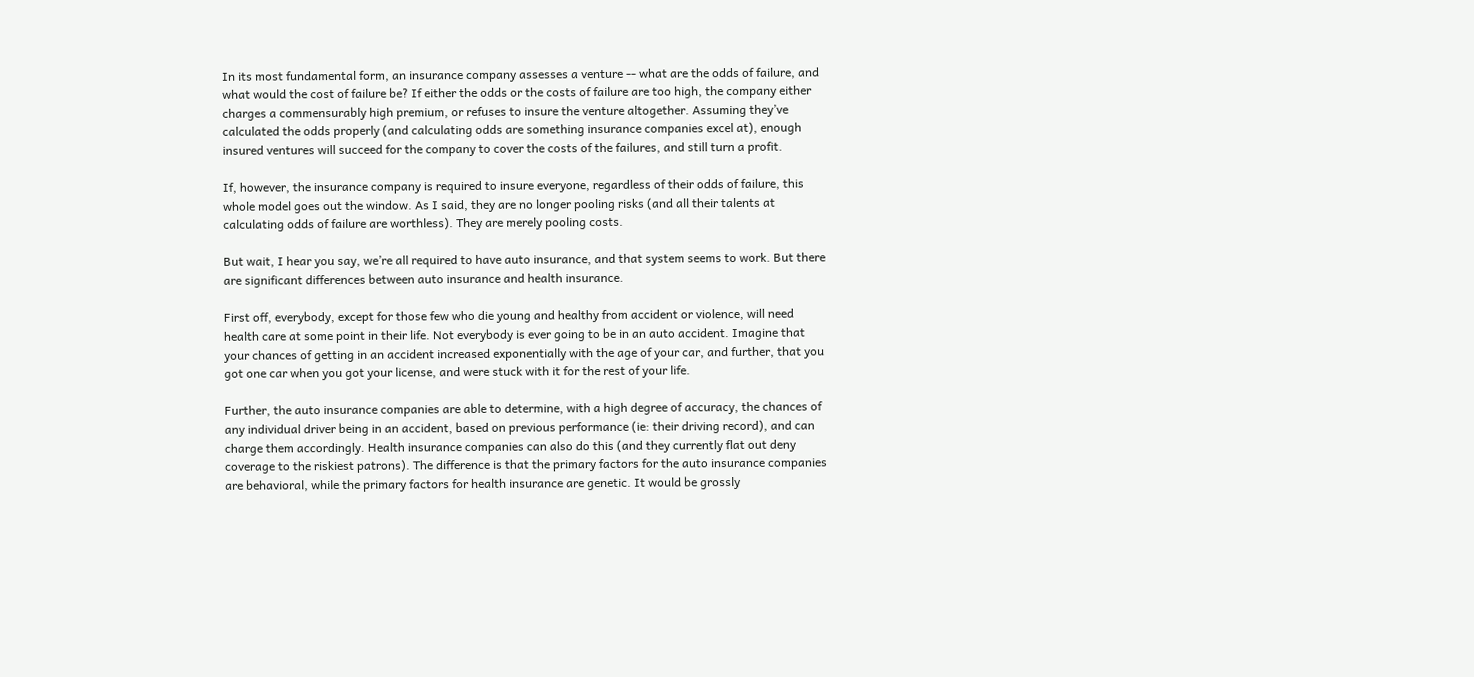In its most fundamental form, an insurance company assesses a venture -- what are the odds of failure, and what would the cost of failure be? If either the odds or the costs of failure are too high, the company either charges a commensurably high premium, or refuses to insure the venture altogether. Assuming they’ve calculated the odds properly (and calculating odds are something insurance companies excel at), enough insured ventures will succeed for the company to cover the costs of the failures, and still turn a profit.

If, however, the insurance company is required to insure everyone, regardless of their odds of failure, this whole model goes out the window. As I said, they are no longer pooling risks (and all their talents at calculating odds of failure are worthless). They are merely pooling costs.

But wait, I hear you say, we’re all required to have auto insurance, and that system seems to work. But there are significant differences between auto insurance and health insurance.

First off, everybody, except for those few who die young and healthy from accident or violence, will need health care at some point in their life. Not everybody is ever going to be in an auto accident. Imagine that your chances of getting in an accident increased exponentially with the age of your car, and further, that you got one car when you got your license, and were stuck with it for the rest of your life.

Further, the auto insurance companies are able to determine, with a high degree of accuracy, the chances of any individual driver being in an accident, based on previous performance (ie: their driving record), and can charge them accordingly. Health insurance companies can also do this (and they currently flat out deny coverage to the riskiest patrons). The difference is that the primary factors for the auto insurance companies are behavioral, while the primary factors for health insurance are genetic. It would be grossly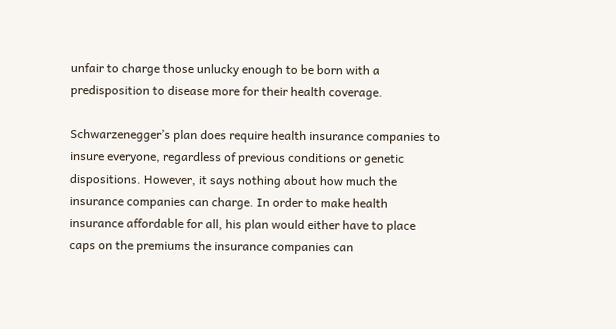unfair to charge those unlucky enough to be born with a predisposition to disease more for their health coverage.

Schwarzenegger’s plan does require health insurance companies to insure everyone, regardless of previous conditions or genetic dispositions. However, it says nothing about how much the insurance companies can charge. In order to make health insurance affordable for all, his plan would either have to place caps on the premiums the insurance companies can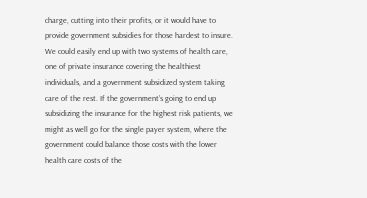charge, cutting into their profits, or it would have to provide government subsidies for those hardest to insure. We could easily end up with two systems of health care, one of private insurance covering the healthiest individuals, and a government subsidized system taking care of the rest. If the government’s going to end up subsidizing the insurance for the highest risk patients, we might as well go for the single payer system, where the government could balance those costs with the lower health care costs of the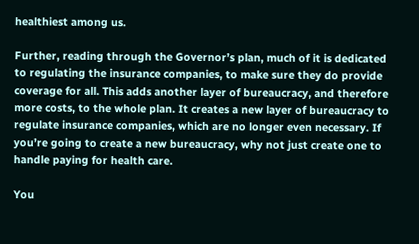healthiest among us.

Further, reading through the Governor’s plan, much of it is dedicated to regulating the insurance companies, to make sure they do provide coverage for all. This adds another layer of bureaucracy, and therefore more costs, to the whole plan. It creates a new layer of bureaucracy to regulate insurance companies, which are no longer even necessary. If you’re going to create a new bureaucracy, why not just create one to handle paying for health care.

You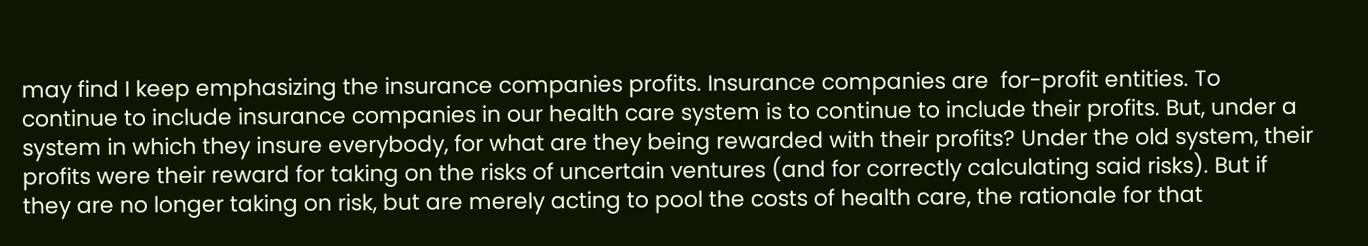may find I keep emphasizing the insurance companies profits. Insurance companies are  for-profit entities. To continue to include insurance companies in our health care system is to continue to include their profits. But, under a system in which they insure everybody, for what are they being rewarded with their profits? Under the old system, their profits were their reward for taking on the risks of uncertain ventures (and for correctly calculating said risks). But if they are no longer taking on risk, but are merely acting to pool the costs of health care, the rationale for that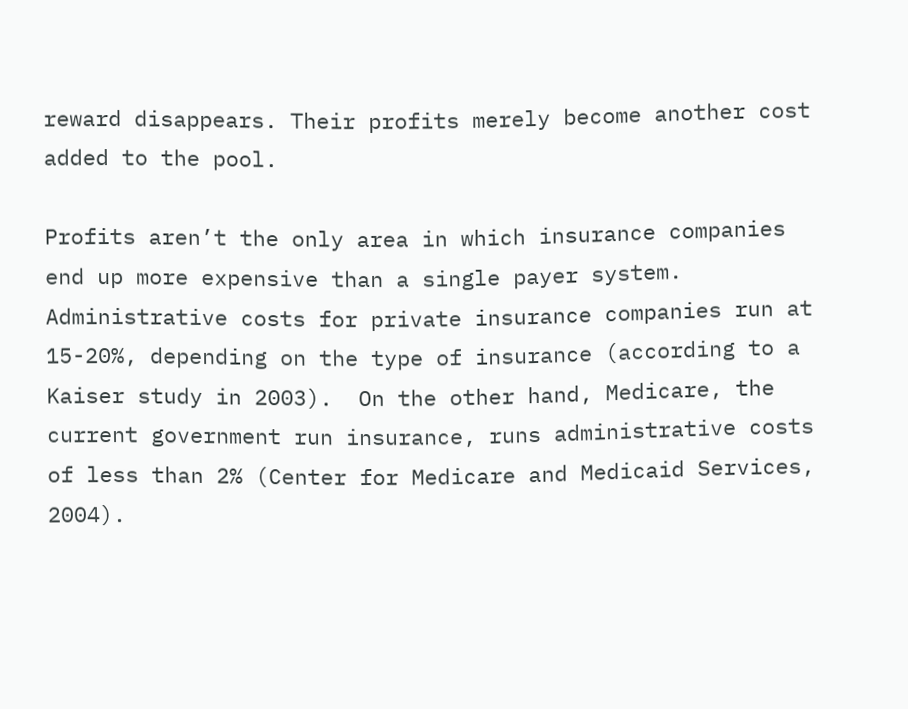reward disappears. Their profits merely become another cost added to the pool.

Profits aren’t the only area in which insurance companies end up more expensive than a single payer system. Administrative costs for private insurance companies run at 15-20%, depending on the type of insurance (according to a Kaiser study in 2003).  On the other hand, Medicare, the current government run insurance, runs administrative costs of less than 2% (Center for Medicare and Medicaid Services, 2004).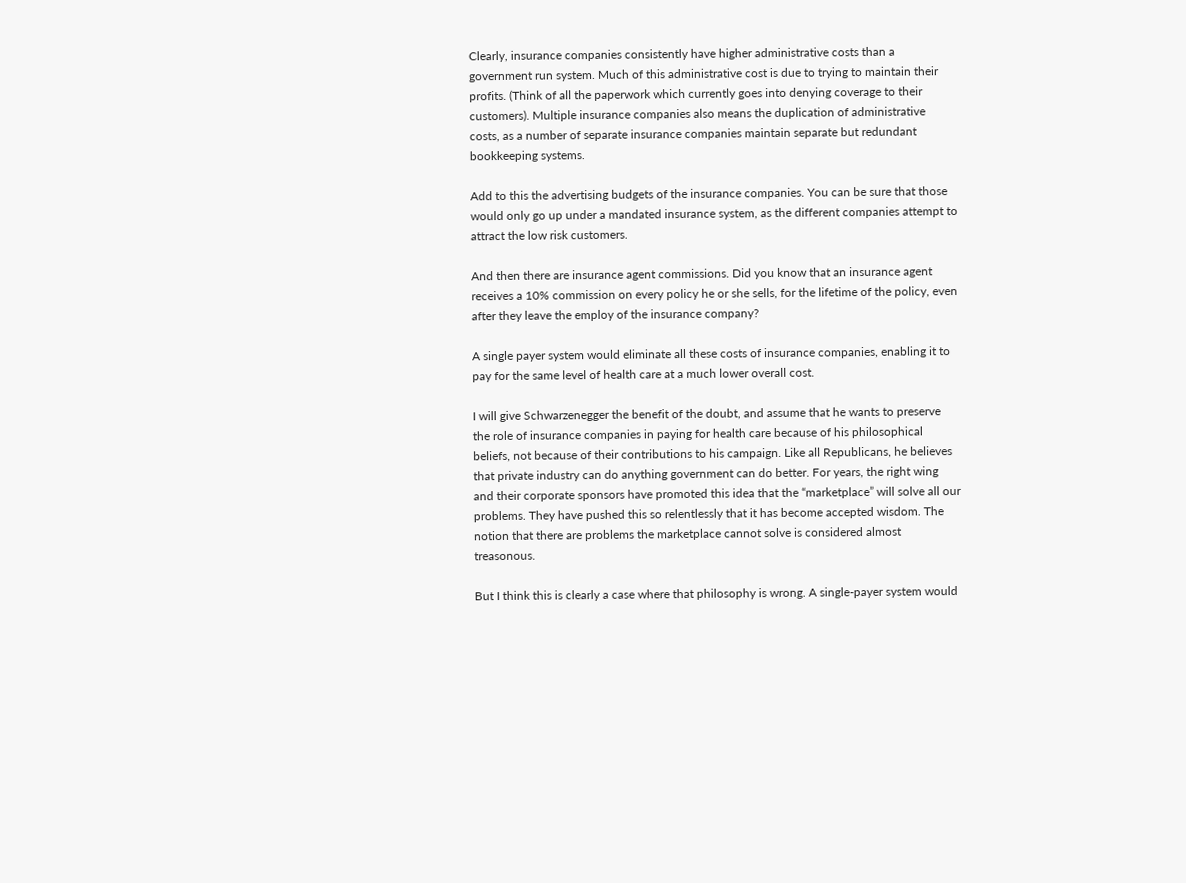Clearly, insurance companies consistently have higher administrative costs than a government run system. Much of this administrative cost is due to trying to maintain their profits. (Think of all the paperwork which currently goes into denying coverage to their customers). Multiple insurance companies also means the duplication of administrative costs, as a number of separate insurance companies maintain separate but redundant bookkeeping systems.

Add to this the advertising budgets of the insurance companies. You can be sure that those would only go up under a mandated insurance system, as the different companies attempt to attract the low risk customers.

And then there are insurance agent commissions. Did you know that an insurance agent receives a 10% commission on every policy he or she sells, for the lifetime of the policy, even after they leave the employ of the insurance company?

A single payer system would eliminate all these costs of insurance companies, enabling it to pay for the same level of health care at a much lower overall cost.

I will give Schwarzenegger the benefit of the doubt, and assume that he wants to preserve the role of insurance companies in paying for health care because of his philosophical beliefs, not because of their contributions to his campaign. Like all Republicans, he believes that private industry can do anything government can do better. For years, the right wing and their corporate sponsors have promoted this idea that the “marketplace” will solve all our problems. They have pushed this so relentlessly that it has become accepted wisdom. The notion that there are problems the marketplace cannot solve is considered almost treasonous.

But I think this is clearly a case where that philosophy is wrong. A single-payer system would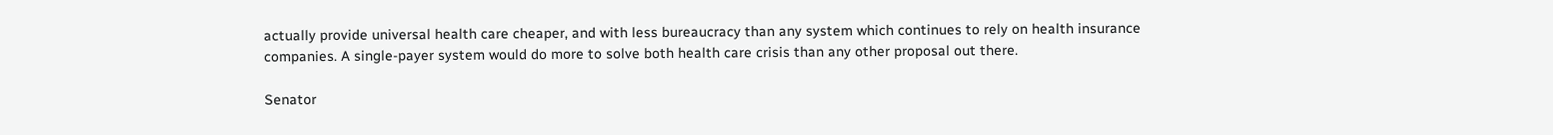actually provide universal health care cheaper, and with less bureaucracy than any system which continues to rely on health insurance companies. A single-payer system would do more to solve both health care crisis than any other proposal out there.

Senator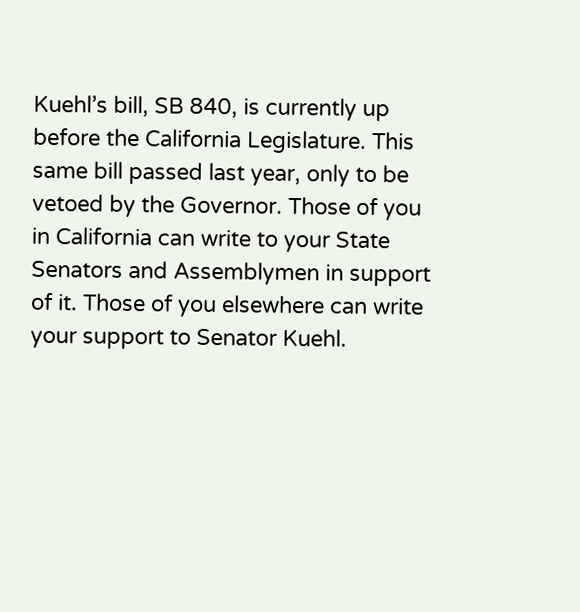Kuehl’s bill, SB 840, is currently up before the California Legislature. This same bill passed last year, only to be vetoed by the Governor. Those of you in California can write to your State Senators and Assemblymen in support of it. Those of you elsewhere can write your support to Senator Kuehl.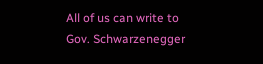All of us can write to Gov. Schwarzenegger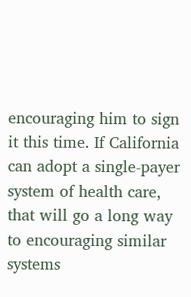encouraging him to sign it this time. If California can adopt a single-payer system of health care, that will go a long way to encouraging similar systems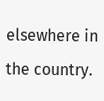elsewhere in the country.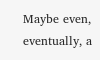Maybe even, eventually, a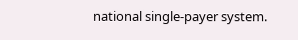national single-payer system.